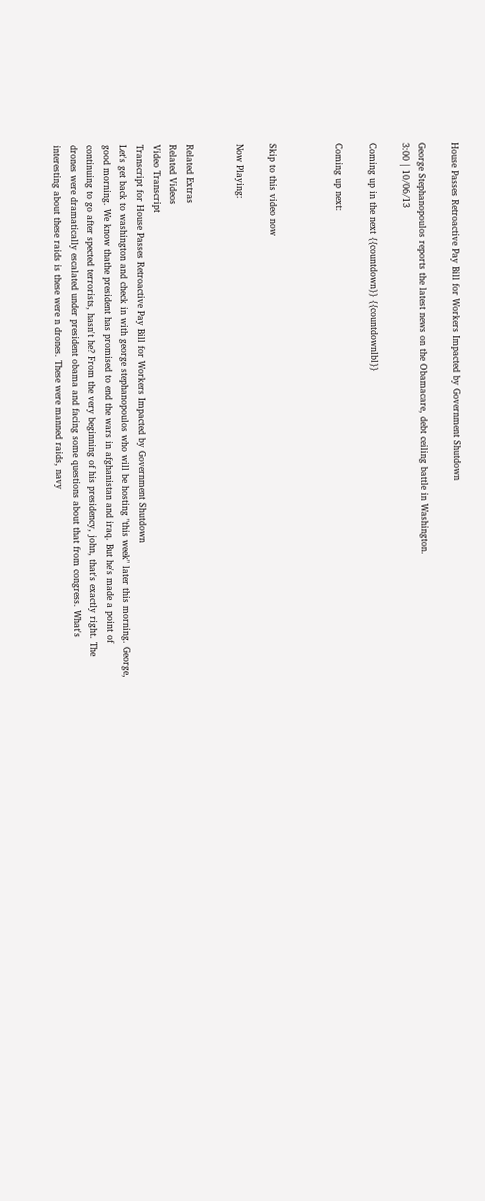House Passes Retroactive Pay Bill for Workers Impacted by Government Shutdown

George Stephanopoulos reports the latest news on the Obamacare, debt ceiling battle in Washington.
3:00 | 10/06/13

Coming up in the next {{countdown}} {{countdownlbl}}

Coming up next:



Skip to this video now

Now Playing:


Related Extras
Related Videos
Video Transcript
Transcript for House Passes Retroactive Pay Bill for Workers Impacted by Government Shutdown
Let's get back to washington and check in with george stephanopoulos who will be hosting "this week" later this morning. George, good morning. We know thathe president has promised to end the wars in afghanistan and iraq. But he's made a point of continuing to go after spected terrorists, hasn't he? From the very beginning of his presidency, john, that's exactly right. The drones were dramatically escalated under president obama and facing some questions about that from congress. What's interesting about these raids is these were n drones. These were manned raids, navy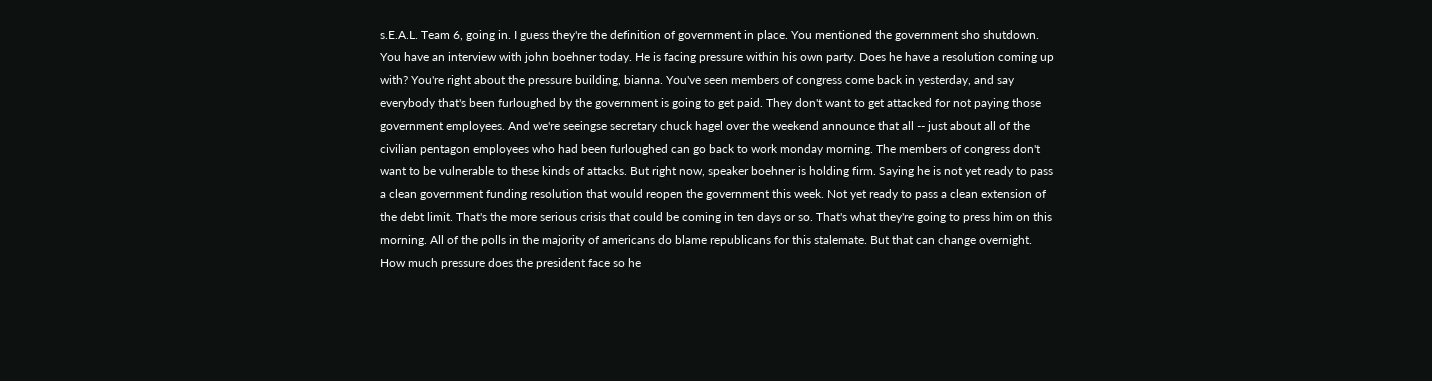s.E.A.L. Team 6, going in. I guess they're the definition of government in place. You mentioned the government sho shutdown. You have an interview with john boehner today. He is facing pressure within his own party. Does he have a resolution coming up with? You're right about the pressure building, bianna. You've seen members of congress come back in yesterday, and say everybody that's been furloughed by the government is going to get paid. They don't want to get attacked for not paying those government employees. And we're seeingse secretary chuck hagel over the weekend announce that all -- just about all of the civilian pentagon employees who had been furloughed can go back to work monday morning. The members of congress don't want to be vulnerable to these kinds of attacks. But right now, speaker boehner is holding firm. Saying he is not yet ready to pass a clean government funding resolution that would reopen the government this week. Not yet ready to pass a clean extension of the debt limit. That's the more serious crisis that could be coming in ten days or so. That's what they're going to press him on this morning. All of the polls in the majority of americans do blame republicans for this stalemate. But that can change overnight. How much pressure does the president face so he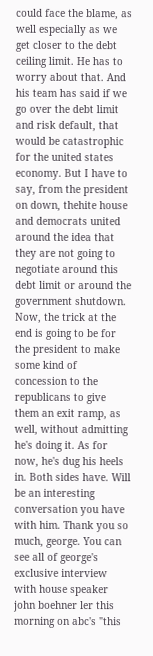could face the blame, as well especially as we get closer to the debt ceiling limit. He has to worry about that. And his team has said if we go over the debt limit and risk default, that would be catastrophic for the united states economy. But I have to say, from the president on down, thehite house and democrats united around the idea that they are not going to negotiate around this debt limit or around the government shutdown. Now, the trick at the end is going to be for the president to make some kind of concession to the republicans to give them an exit ramp, as well, without admitting he's doing it. As for now, he's dug his heels in. Both sides have. Will be an interesting conversation you have with him. Thank you so much, george. You can see all of george's exclusive interview with house speaker john boehner ler this morning on abc's "this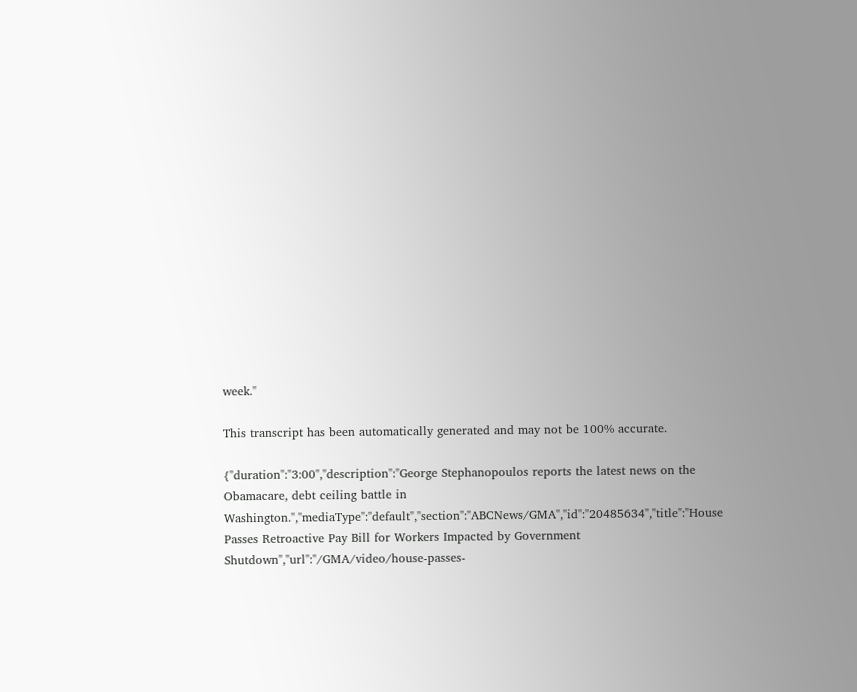week."

This transcript has been automatically generated and may not be 100% accurate.

{"duration":"3:00","description":"George Stephanopoulos reports the latest news on the Obamacare, debt ceiling battle in Washington.","mediaType":"default","section":"ABCNews/GMA","id":"20485634","title":"House Passes Retroactive Pay Bill for Workers Impacted by Government Shutdown","url":"/GMA/video/house-passes-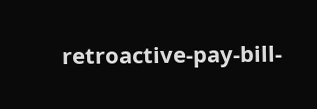retroactive-pay-bill-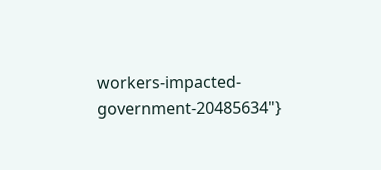workers-impacted-government-20485634"}